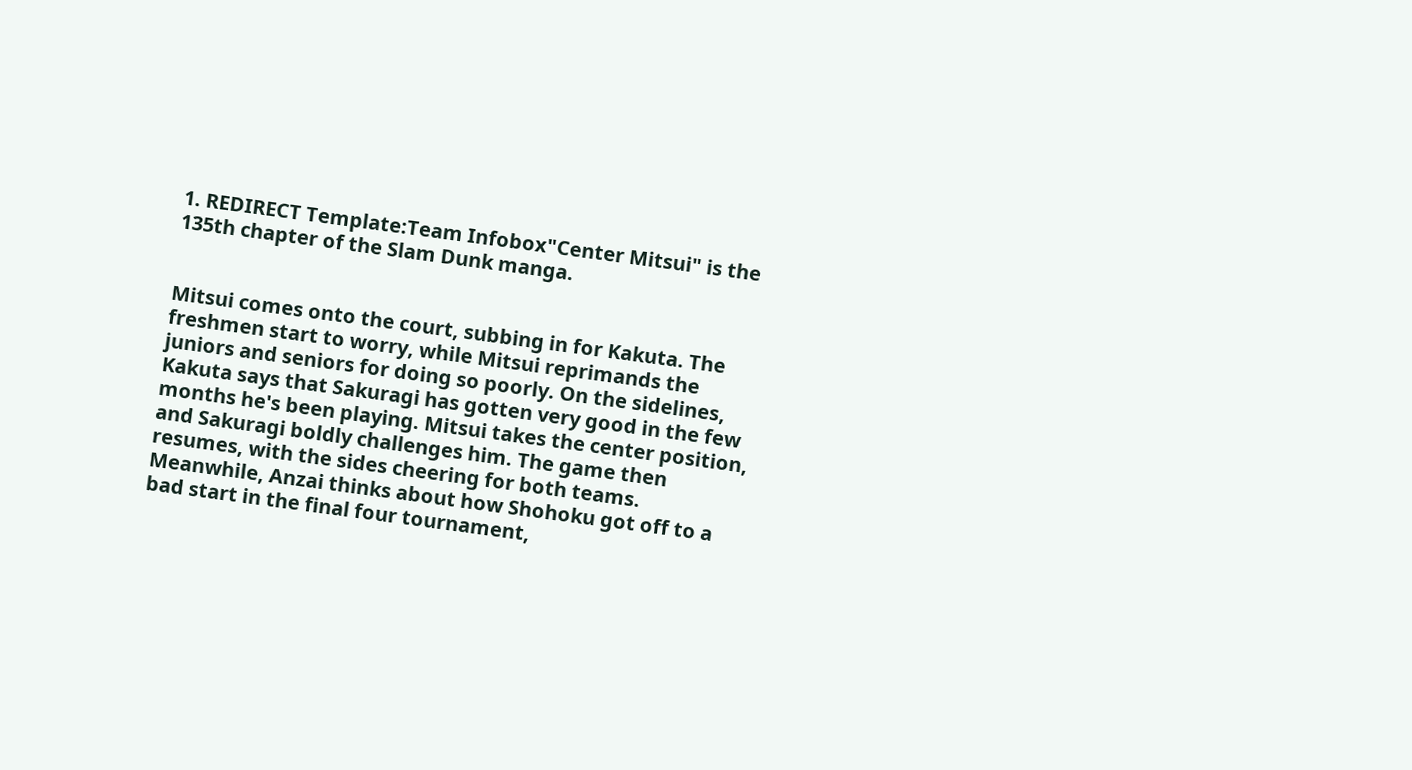1. REDIRECT Template:Team Infobox"Center Mitsui" is the 135th chapter of the Slam Dunk manga.


Mitsui comes onto the court, subbing in for Kakuta. The freshmen start to worry, while Mitsui reprimands the juniors and seniors for doing so poorly. On the sidelines, Kakuta says that Sakuragi has gotten very good in the few months he's been playing. Mitsui takes the center position, and Sakuragi boldly challenges him. The game then resumes, with the sides cheering for both teams. Meanwhile, Anzai thinks about how Shohoku got off to a bad start in the final four tournament,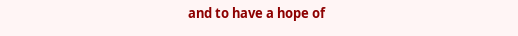and to have a hope of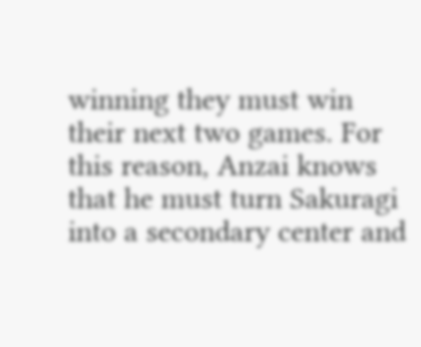winning they must win their next two games. For this reason, Anzai knows that he must turn Sakuragi into a secondary center and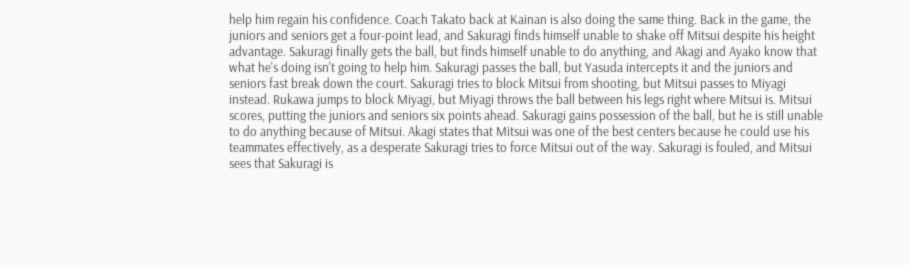help him regain his confidence. Coach Takato back at Kainan is also doing the same thing. Back in the game, the juniors and seniors get a four-point lead, and Sakuragi finds himself unable to shake off Mitsui despite his height advantage. Sakuragi finally gets the ball, but finds himself unable to do anything, and Akagi and Ayako know that what he's doing isn't going to help him. Sakuragi passes the ball, but Yasuda intercepts it and the juniors and seniors fast break down the court. Sakuragi tries to block Mitsui from shooting, but Mitsui passes to Miyagi instead. Rukawa jumps to block Miyagi, but Miyagi throws the ball between his legs right where Mitsui is. Mitsui scores, putting the juniors and seniors six points ahead. Sakuragi gains possession of the ball, but he is still unable to do anything because of Mitsui. Akagi states that Mitsui was one of the best centers because he could use his teammates effectively, as a desperate Sakuragi tries to force Mitsui out of the way. Sakuragi is fouled, and Mitsui sees that Sakuragi is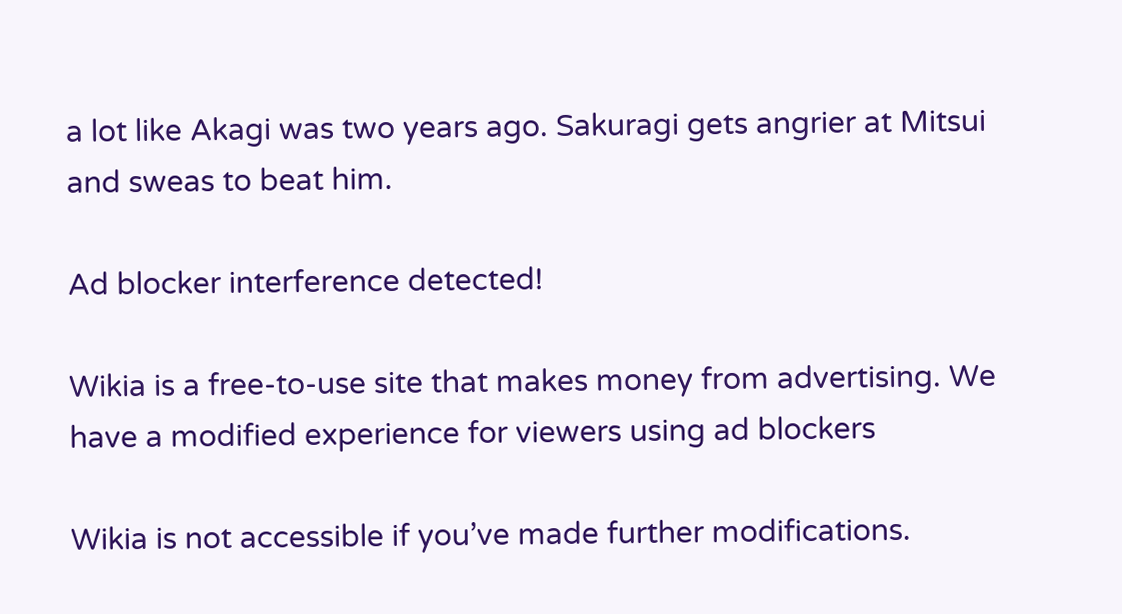a lot like Akagi was two years ago. Sakuragi gets angrier at Mitsui and sweas to beat him.

Ad blocker interference detected!

Wikia is a free-to-use site that makes money from advertising. We have a modified experience for viewers using ad blockers

Wikia is not accessible if you’ve made further modifications.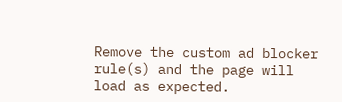Remove the custom ad blocker rule(s) and the page will load as expected.